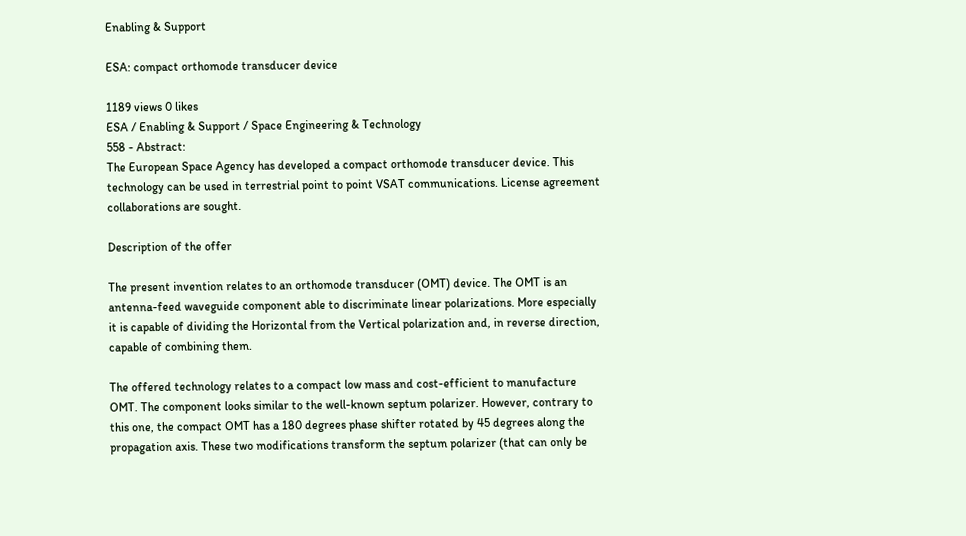Enabling & Support

ESA: compact orthomode transducer device

1189 views 0 likes
ESA / Enabling & Support / Space Engineering & Technology
558 - Abstract:
The European Space Agency has developed a compact orthomode transducer device. This technology can be used in terrestrial point to point VSAT communications. License agreement collaborations are sought.

Description of the offer

The present invention relates to an orthomode transducer (OMT) device. The OMT is an antenna-feed waveguide component able to discriminate linear polarizations. More especially it is capable of dividing the Horizontal from the Vertical polarization and, in reverse direction, capable of combining them.

The offered technology relates to a compact low mass and cost-efficient to manufacture OMT. The component looks similar to the well-known septum polarizer. However, contrary to this one, the compact OMT has a 180 degrees phase shifter rotated by 45 degrees along the propagation axis. These two modifications transform the septum polarizer (that can only be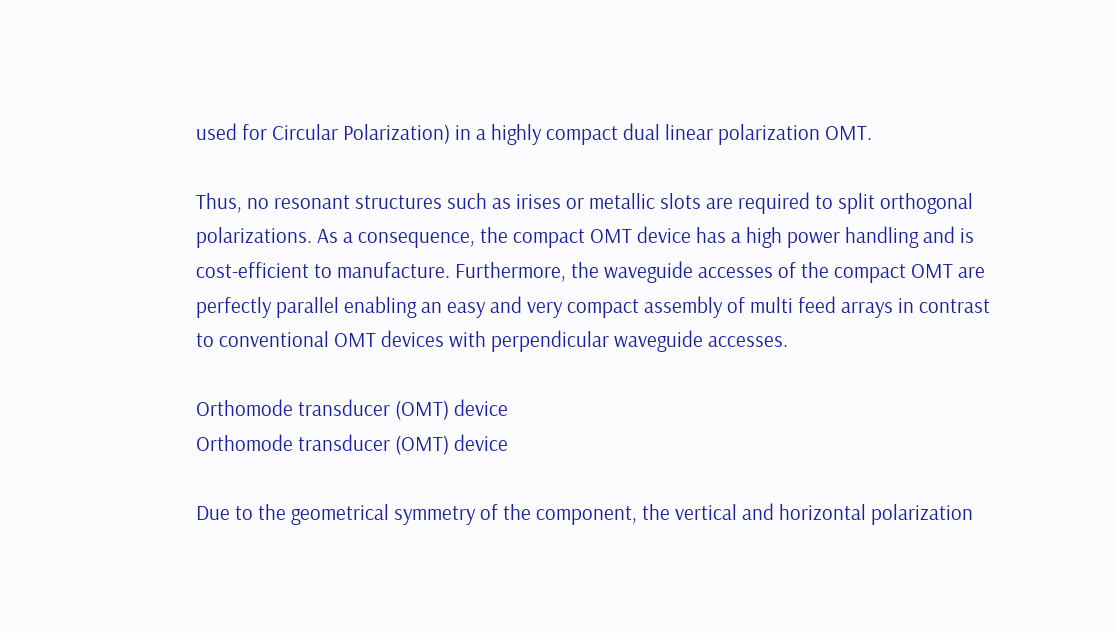used for Circular Polarization) in a highly compact dual linear polarization OMT.

Thus, no resonant structures such as irises or metallic slots are required to split orthogonal polarizations. As a consequence, the compact OMT device has a high power handling and is cost-efficient to manufacture. Furthermore, the waveguide accesses of the compact OMT are perfectly parallel enabling an easy and very compact assembly of multi feed arrays in contrast to conventional OMT devices with perpendicular waveguide accesses.

Orthomode transducer (OMT) device
Orthomode transducer (OMT) device

Due to the geometrical symmetry of the component, the vertical and horizontal polarization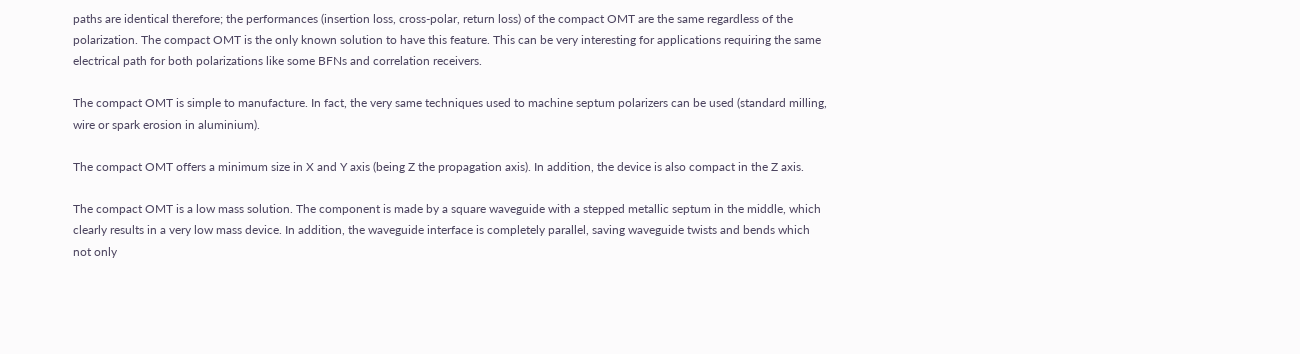paths are identical therefore; the performances (insertion loss, cross-polar, return loss) of the compact OMT are the same regardless of the polarization. The compact OMT is the only known solution to have this feature. This can be very interesting for applications requiring the same electrical path for both polarizations like some BFNs and correlation receivers.

The compact OMT is simple to manufacture. In fact, the very same techniques used to machine septum polarizers can be used (standard milling, wire or spark erosion in aluminium).

The compact OMT offers a minimum size in X and Y axis (being Z the propagation axis). In addition, the device is also compact in the Z axis.

The compact OMT is a low mass solution. The component is made by a square waveguide with a stepped metallic septum in the middle, which clearly results in a very low mass device. In addition, the waveguide interface is completely parallel, saving waveguide twists and bends which not only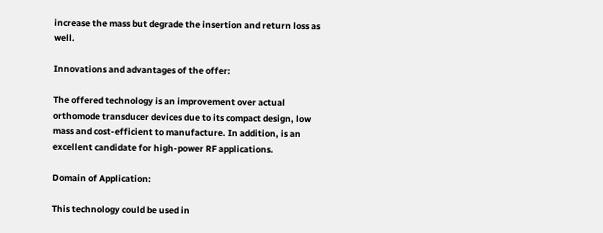increase the mass but degrade the insertion and return loss as well.

Innovations and advantages of the offer:

The offered technology is an improvement over actual orthomode transducer devices due to its compact design, low mass and cost-efficient to manufacture. In addition, is an excellent candidate for high-power RF applications.

Domain of Application:

This technology could be used in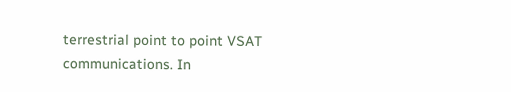terrestrial point to point VSAT communications. In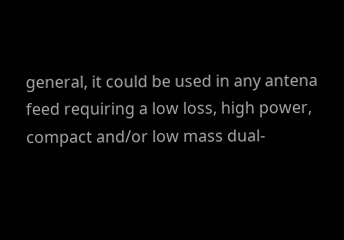general, it could be used in any antena feed requiring a low loss, high power, compact and/or low mass dual-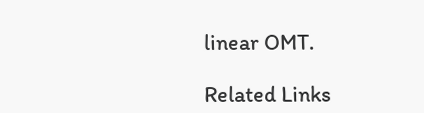linear OMT.

Related Links